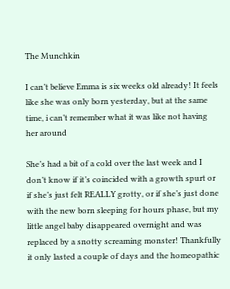The Munchkin

I can’t believe Emma is six weeks old already! It feels like she was only born yesterday, but at the same time, i can’t remember what it was like not having her around

She’s had a bit of a cold over the last week and I don’t know if it’s coincided with a growth spurt or if she’s just felt REALLY grotty, or if she’s just done with the new born sleeping for hours phase, but my little angel baby disappeared overnight and was replaced by a snotty screaming monster! Thankfully it only lasted a couple of days and the homeopathic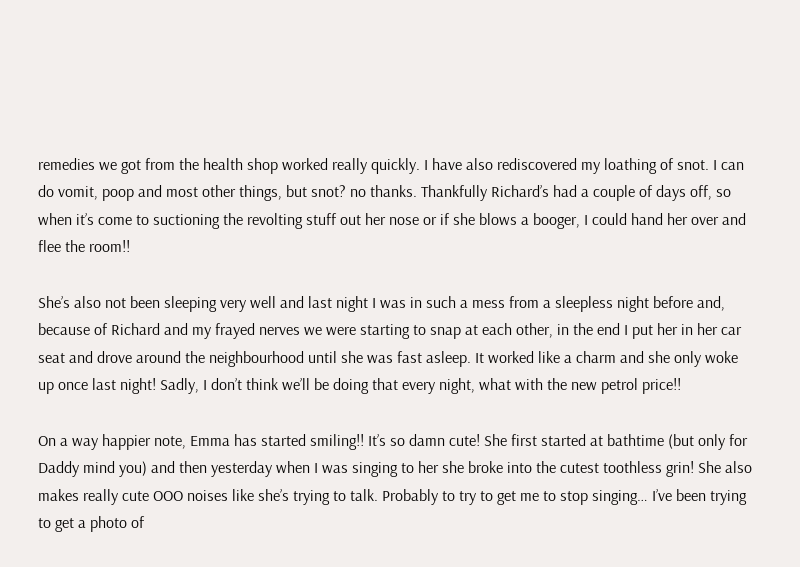remedies we got from the health shop worked really quickly. I have also rediscovered my loathing of snot. I can do vomit, poop and most other things, but snot? no thanks. Thankfully Richard’s had a couple of days off, so when it’s come to suctioning the revolting stuff out her nose or if she blows a booger, I could hand her over and flee the room!!

She’s also not been sleeping very well and last night I was in such a mess from a sleepless night before and, because of Richard and my frayed nerves we were starting to snap at each other, in the end I put her in her car seat and drove around the neighbourhood until she was fast asleep. It worked like a charm and she only woke up once last night! Sadly, I don’t think we’ll be doing that every night, what with the new petrol price!!

On a way happier note, Emma has started smiling!! It’s so damn cute! She first started at bathtime (but only for Daddy mind you) and then yesterday when I was singing to her she broke into the cutest toothless grin! She also makes really cute OOO noises like she’s trying to talk. Probably to try to get me to stop singing… I’ve been trying to get a photo of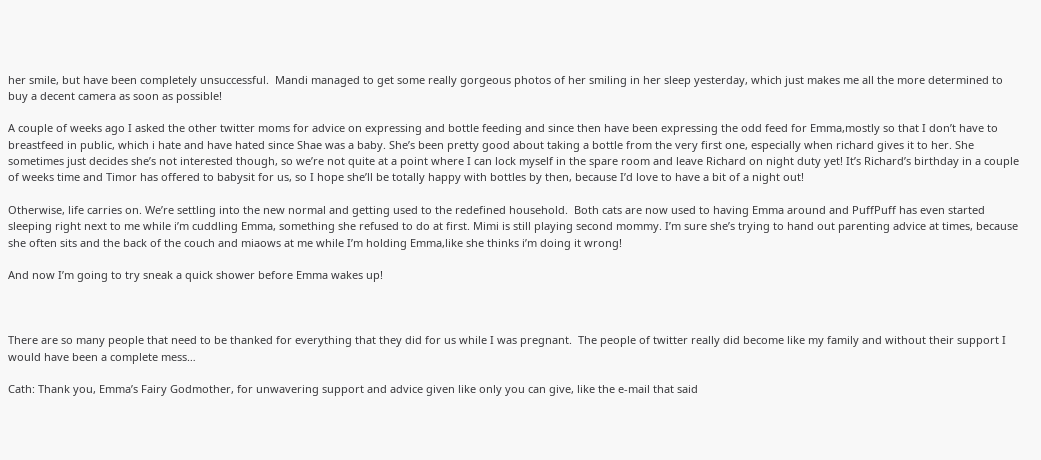her smile, but have been completely unsuccessful.  Mandi managed to get some really gorgeous photos of her smiling in her sleep yesterday, which just makes me all the more determined to buy a decent camera as soon as possible!

A couple of weeks ago I asked the other twitter moms for advice on expressing and bottle feeding and since then have been expressing the odd feed for Emma,mostly so that I don’t have to breastfeed in public, which i hate and have hated since Shae was a baby. She’s been pretty good about taking a bottle from the very first one, especially when richard gives it to her. She sometimes just decides she’s not interested though, so we’re not quite at a point where I can lock myself in the spare room and leave Richard on night duty yet! It’s Richard’s birthday in a couple of weeks time and Timor has offered to babysit for us, so I hope she’ll be totally happy with bottles by then, because I’d love to have a bit of a night out!

Otherwise, life carries on. We’re settling into the new normal and getting used to the redefined household.  Both cats are now used to having Emma around and PuffPuff has even started sleeping right next to me while i’m cuddling Emma, something she refused to do at first. Mimi is still playing second mommy. I’m sure she’s trying to hand out parenting advice at times, because she often sits and the back of the couch and miaows at me while I’m holding Emma,like she thinks i’m doing it wrong!

And now I’m going to try sneak a quick shower before Emma wakes up!



There are so many people that need to be thanked for everything that they did for us while I was pregnant.  The people of twitter really did become like my family and without their support I would have been a complete mess…

Cath: Thank you, Emma’s Fairy Godmother, for unwavering support and advice given like only you can give, like the e-mail that said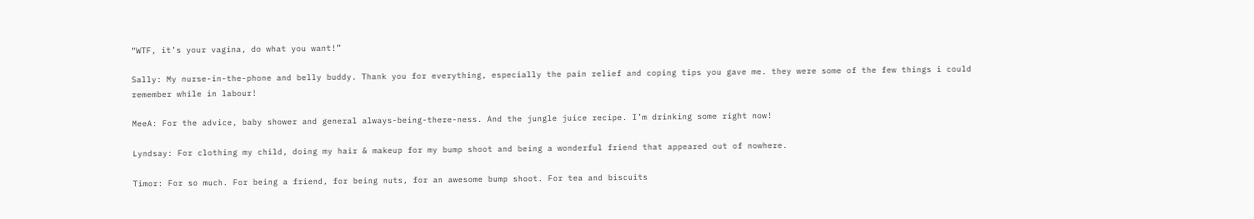“WTF, it’s your vagina, do what you want!”

Sally: My nurse-in-the-phone and belly buddy. Thank you for everything, especially the pain relief and coping tips you gave me. they were some of the few things i could remember while in labour!

MeeA: For the advice, baby shower and general always-being-there-ness. And the jungle juice recipe. I’m drinking some right now!

Lyndsay: For clothing my child, doing my hair & makeup for my bump shoot and being a wonderful friend that appeared out of nowhere.

Timor: For so much. For being a friend, for being nuts, for an awesome bump shoot. For tea and biscuits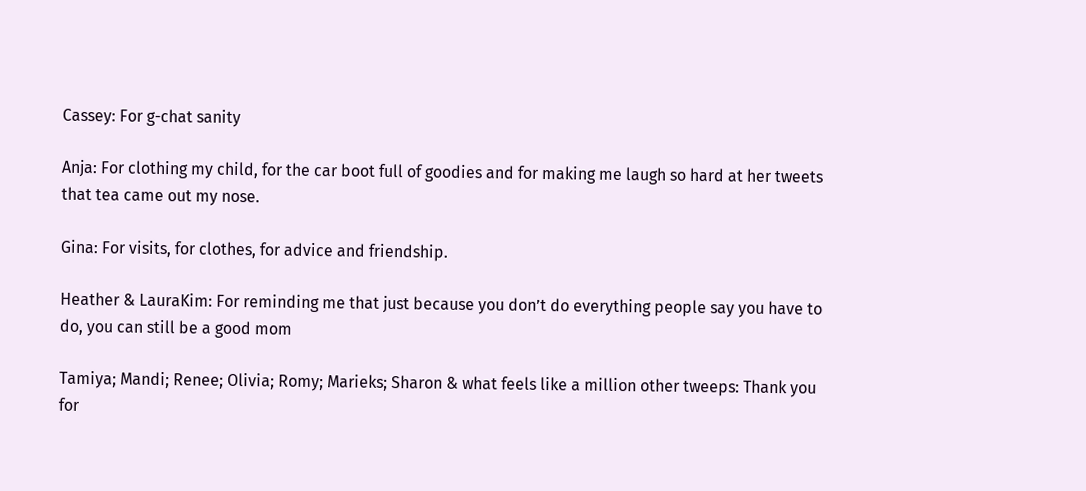Cassey: For g-chat sanity

Anja: For clothing my child, for the car boot full of goodies and for making me laugh so hard at her tweets that tea came out my nose.

Gina: For visits, for clothes, for advice and friendship.

Heather & LauraKim: For reminding me that just because you don’t do everything people say you have to do, you can still be a good mom

Tamiya; Mandi; Renee; Olivia; Romy; Marieks; Sharon & what feels like a million other tweeps: Thank you for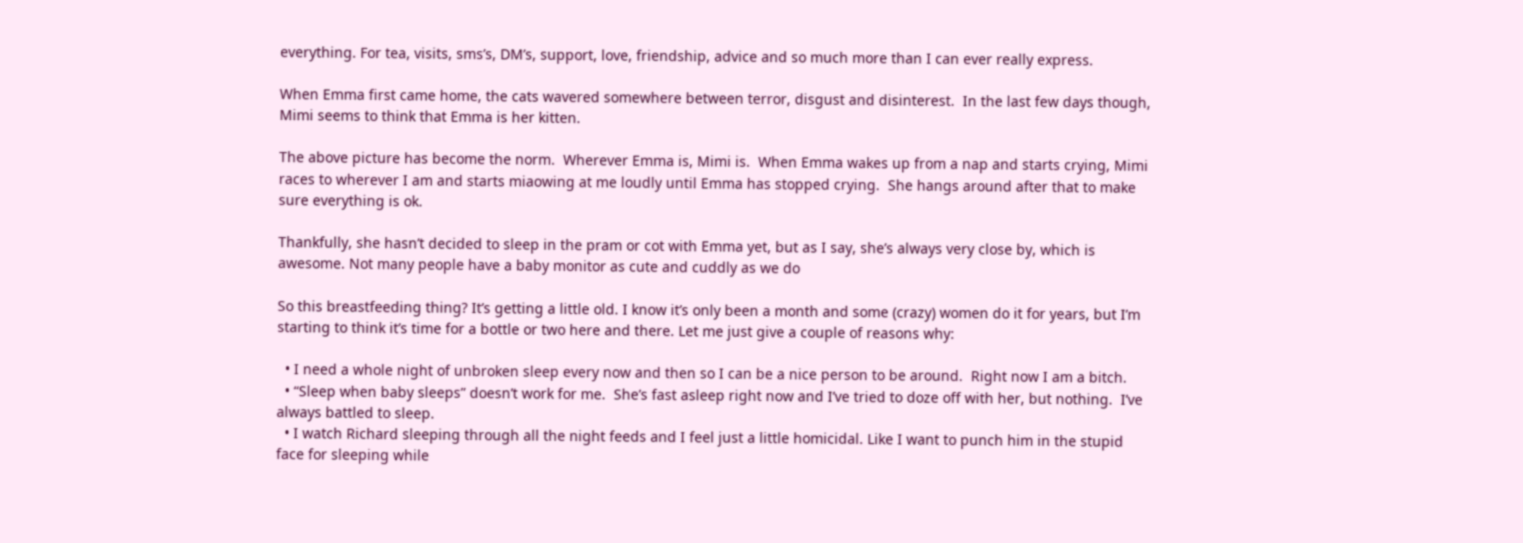everything. For tea, visits, sms’s, DM’s, support, love, friendship, advice and so much more than I can ever really express.

When Emma first came home, the cats wavered somewhere between terror, disgust and disinterest.  In the last few days though, Mimi seems to think that Emma is her kitten.

The above picture has become the norm.  Wherever Emma is, Mimi is.  When Emma wakes up from a nap and starts crying, Mimi races to wherever I am and starts miaowing at me loudly until Emma has stopped crying.  She hangs around after that to make sure everything is ok.

Thankfully, she hasn’t decided to sleep in the pram or cot with Emma yet, but as I say, she’s always very close by, which is awesome. Not many people have a baby monitor as cute and cuddly as we do

So this breastfeeding thing? It’s getting a little old. I know it’s only been a month and some (crazy) women do it for years, but I’m starting to think it’s time for a bottle or two here and there. Let me just give a couple of reasons why:

  • I need a whole night of unbroken sleep every now and then so I can be a nice person to be around.  Right now I am a bitch.
  • “Sleep when baby sleeps” doesn’t work for me.  She’s fast asleep right now and I’ve tried to doze off with her, but nothing.  I’ve always battled to sleep.
  • I watch Richard sleeping through all the night feeds and I feel just a little homicidal. Like I want to punch him in the stupid face for sleeping while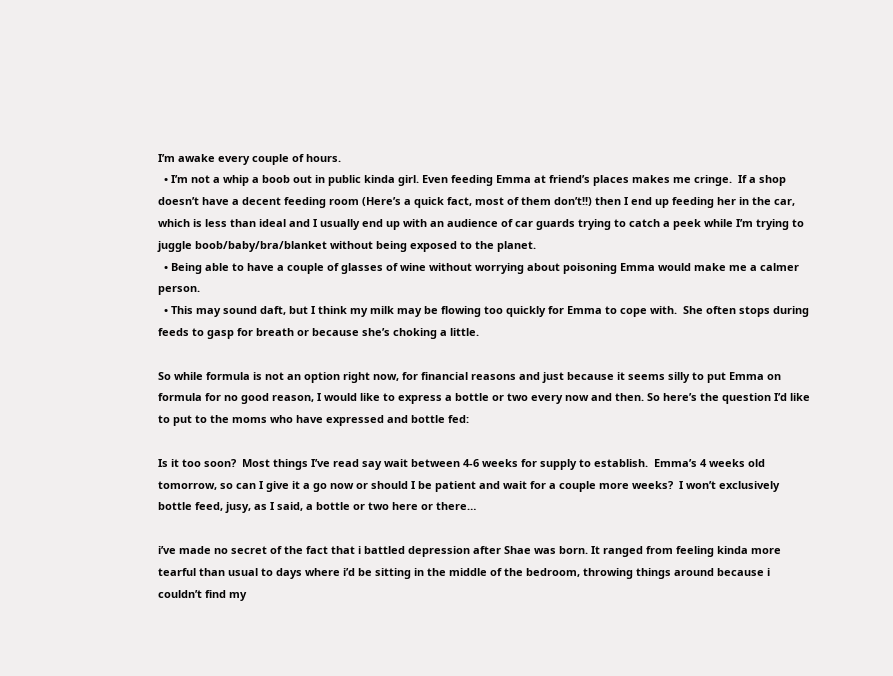I’m awake every couple of hours.
  • I’m not a whip a boob out in public kinda girl. Even feeding Emma at friend’s places makes me cringe.  If a shop doesn’t have a decent feeding room (Here’s a quick fact, most of them don’t!!) then I end up feeding her in the car, which is less than ideal and I usually end up with an audience of car guards trying to catch a peek while I’m trying to juggle boob/baby/bra/blanket without being exposed to the planet.
  • Being able to have a couple of glasses of wine without worrying about poisoning Emma would make me a calmer person.
  • This may sound daft, but I think my milk may be flowing too quickly for Emma to cope with.  She often stops during feeds to gasp for breath or because she’s choking a little.

So while formula is not an option right now, for financial reasons and just because it seems silly to put Emma on formula for no good reason, I would like to express a bottle or two every now and then. So here’s the question I’d like to put to the moms who have expressed and bottle fed:

Is it too soon?  Most things I’ve read say wait between 4-6 weeks for supply to establish.  Emma’s 4 weeks old tomorrow, so can I give it a go now or should I be patient and wait for a couple more weeks?  I won’t exclusively bottle feed, jusy, as I said, a bottle or two here or there…

i’ve made no secret of the fact that i battled depression after Shae was born. It ranged from feeling kinda more tearful than usual to days where i’d be sitting in the middle of the bedroom, throwing things around because i couldn’t find my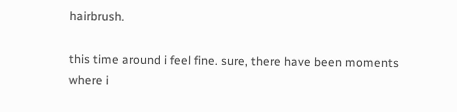hairbrush.

this time around i feel fine. sure, there have been moments where i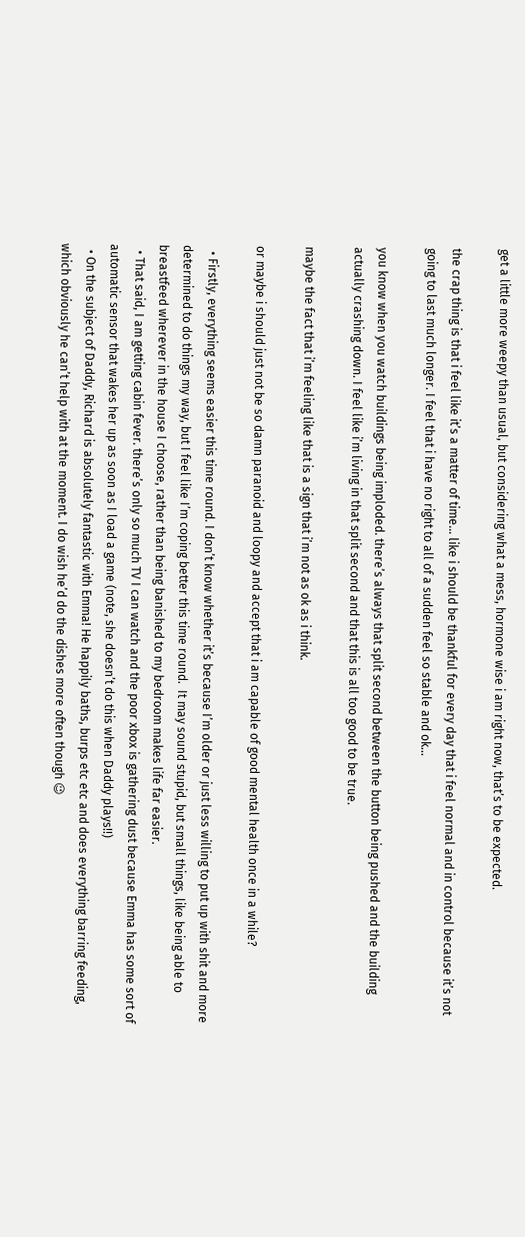get a little more weepy than usual, but considering what a mess, hormone wise i am right now, that’s to be expected.

the crap thing is that i feel like it’s a matter of time… like i should be thankful for every day that i feel normal and in control because it’s not going to last much longer. I feel that i have no right to all of a sudden feel so stable and ok…

you know when you watch buildings being imploded. there’s always that split second between the button being pushed and the building actually crashing down. I feel like i’m living in that split second and that this is all too good to be true.

maybe the fact that i’m feeling like that is a sign that i’m not as ok as i think.

or maybe i should just not be so damn paranoid and loopy and accept that i am capable of good mental health once in a while?

  • Firstly, everything seems easier this time round. I don’t know whether it’s because I’m older or just less willing to put up with shit and more determined to do things my way, but I feel like I’m coping better this time round.  It may sound stupid, but small things, like being able to breastfeed wherever in the house I choose, rather than being banished to my bedroom makes life far easier.
  • That said, I am getting cabin fever. there’s only so much TV I can watch and the poor xbox is gathering dust because Emma has some sort of automatic sensor that wakes her up as soon as I load a game (note, she doesn’t do this when Daddy plays!!)
  • On the subject of Daddy, Richard is absolutely fantastic with Emma! He happily baths, burps etc etc and does everything barring feeding, which obviously he can’t help with at the moment. I do wish he’d do the dishes more often though 😉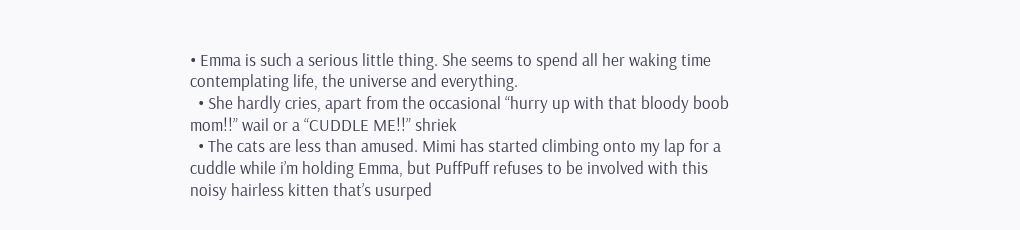• Emma is such a serious little thing. She seems to spend all her waking time contemplating life, the universe and everything.
  • She hardly cries, apart from the occasional “hurry up with that bloody boob mom!!” wail or a “CUDDLE ME!!” shriek
  • The cats are less than amused. Mimi has started climbing onto my lap for a cuddle while i’m holding Emma, but PuffPuff refuses to be involved with this noisy hairless kitten that’s usurped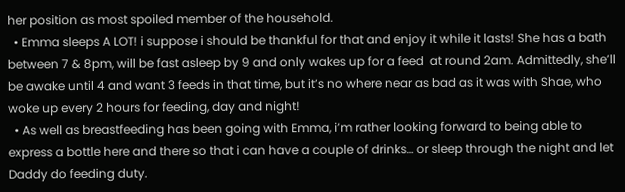her position as most spoiled member of the household.
  • Emma sleeps A LOT! i suppose i should be thankful for that and enjoy it while it lasts! She has a bath between 7 & 8pm, will be fast asleep by 9 and only wakes up for a feed  at round 2am. Admittedly, she’ll be awake until 4 and want 3 feeds in that time, but it’s no where near as bad as it was with Shae, who woke up every 2 hours for feeding, day and night!
  • As well as breastfeeding has been going with Emma, i’m rather looking forward to being able to express a bottle here and there so that i can have a couple of drinks… or sleep through the night and let Daddy do feeding duty.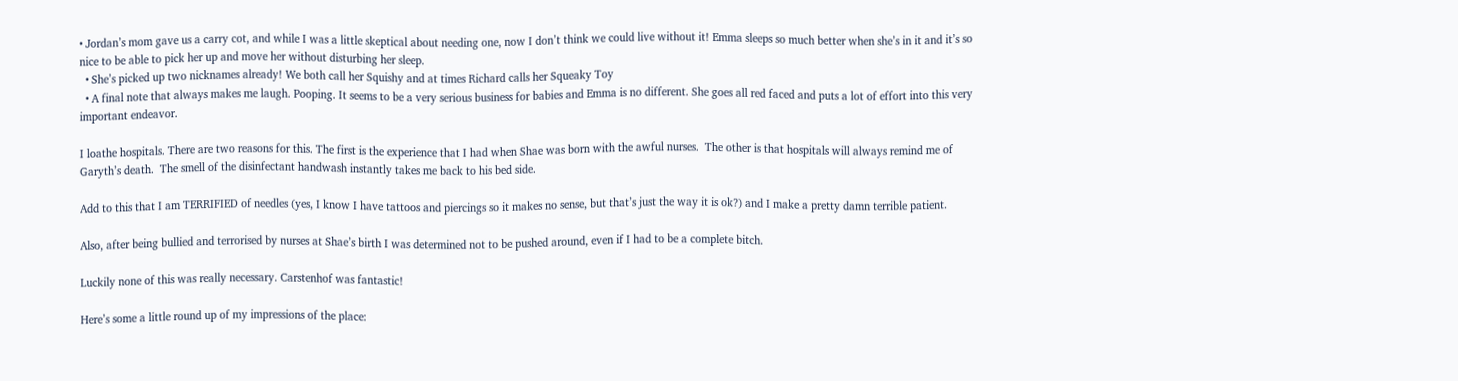• Jordan’s mom gave us a carry cot, and while I was a little skeptical about needing one, now I don’t think we could live without it! Emma sleeps so much better when she’s in it and it’s so nice to be able to pick her up and move her without disturbing her sleep.
  • She’s picked up two nicknames already! We both call her Squishy and at times Richard calls her Squeaky Toy
  • A final note that always makes me laugh. Pooping. It seems to be a very serious business for babies and Emma is no different. She goes all red faced and puts a lot of effort into this very important endeavor.

I loathe hospitals. There are two reasons for this. The first is the experience that I had when Shae was born with the awful nurses.  The other is that hospitals will always remind me of Garyth’s death.  The smell of the disinfectant handwash instantly takes me back to his bed side.

Add to this that I am TERRIFIED of needles (yes, I know I have tattoos and piercings so it makes no sense, but that’s just the way it is ok?) and I make a pretty damn terrible patient.

Also, after being bullied and terrorised by nurses at Shae’s birth I was determined not to be pushed around, even if I had to be a complete bitch.

Luckily none of this was really necessary. Carstenhof was fantastic!

Here’s some a little round up of my impressions of the place: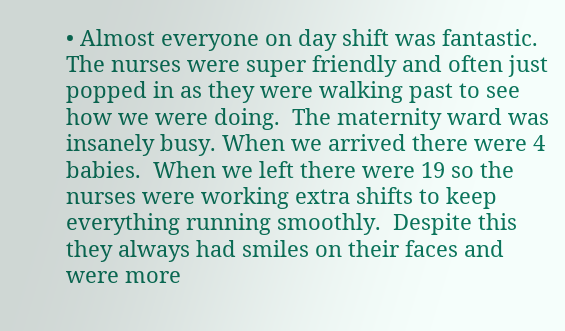• Almost everyone on day shift was fantastic.  The nurses were super friendly and often just popped in as they were walking past to see how we were doing.  The maternity ward was insanely busy. When we arrived there were 4 babies.  When we left there were 19 so the nurses were working extra shifts to keep everything running smoothly.  Despite this they always had smiles on their faces and were more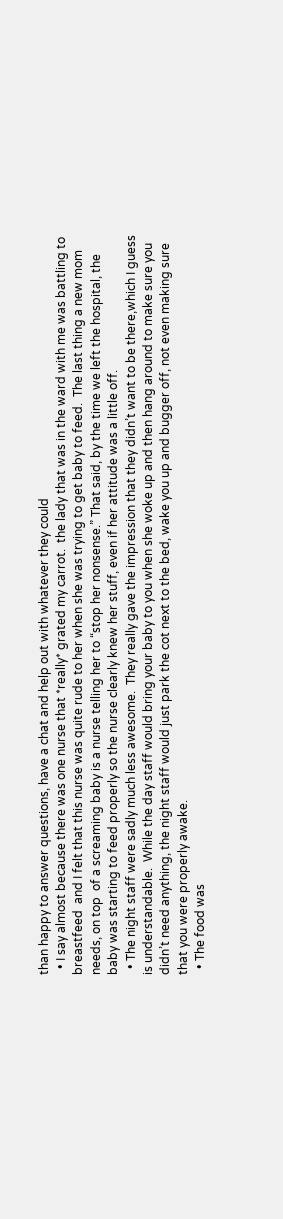than happy to answer questions, have a chat and help out with whatever they could
  • I say almost because there was one nurse that *really* grated my carrot.  the lady that was in the ward with me was battling to breastfeed  and I felt that this nurse was quite rude to her when she was trying to get baby to feed.  The last thing a new mom needs, on top  of a screaming baby is a nurse telling her to “stop her nonsense.” That said, by the time we left the hospital, the baby was starting to feed properly so the nurse clearly knew her stuff, even if her attitude was a little off.
  • The night staff were sadly much less awesome.  They really gave the impression that they didn’t want to be there,which I guess is understandable.  While the day staff would bring your baby to you when she woke up and then hang around to make sure you didn’t need anything, the night staff would just park the cot next to the bed, wake you up and bugger off, not even making sure that you were properly awake.
  • The food was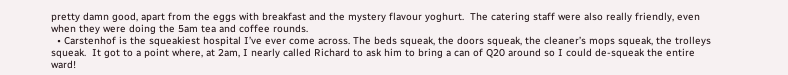pretty damn good, apart from the eggs with breakfast and the mystery flavour yoghurt.  The catering staff were also really friendly, even when they were doing the 5am tea and coffee rounds.
  • Carstenhof is the squeakiest hospital I’ve ever come across. The beds squeak, the doors squeak, the cleaner’s mops squeak, the trolleys squeak.  It got to a point where, at 2am, I nearly called Richard to ask him to bring a can of Q20 around so I could de-squeak the entire ward!